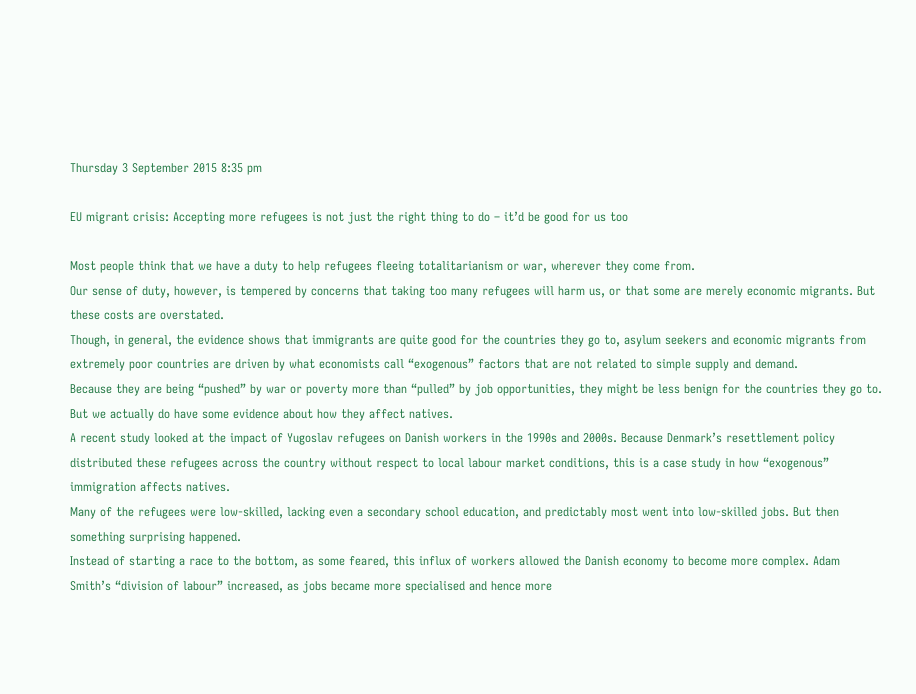Thursday 3 September 2015 8:35 pm

EU migrant crisis: Accepting more refugees is not just the right thing to do – it’d be good for us too

Most people think that we have a duty to help refugees fleeing totalitarianism or war, wherever they come from.
Our sense of duty, however, is tempered by concerns that taking too many refugees will harm us, or that some are merely economic migrants. But these costs are overstated.
Though, in general, the evidence shows that immigrants are quite good for the countries they go to, asylum seekers and economic migrants from extremely poor countries are driven by what economists call “exogenous” factors that are not related to simple supply and demand.
Because they are being “pushed” by war or poverty more than “pulled” by job opportunities, they might be less benign for the countries they go to. But we actually do have some evidence about how they affect natives.
A recent study looked at the impact of Yugoslav refugees on Danish workers in the 1990s and 2000s. Because Denmark’s resettlement policy distributed these refugees across the country without respect to local labour market conditions, this is a case study in how “exogenous” immigration affects natives.
Many of the refugees were low-skilled, lacking even a secondary school education, and predictably most went into low-skilled jobs. But then something surprising happened.
Instead of starting a race to the bottom, as some feared, this influx of workers allowed the Danish economy to become more complex. Adam Smith’s “division of labour” increased, as jobs became more specialised and hence more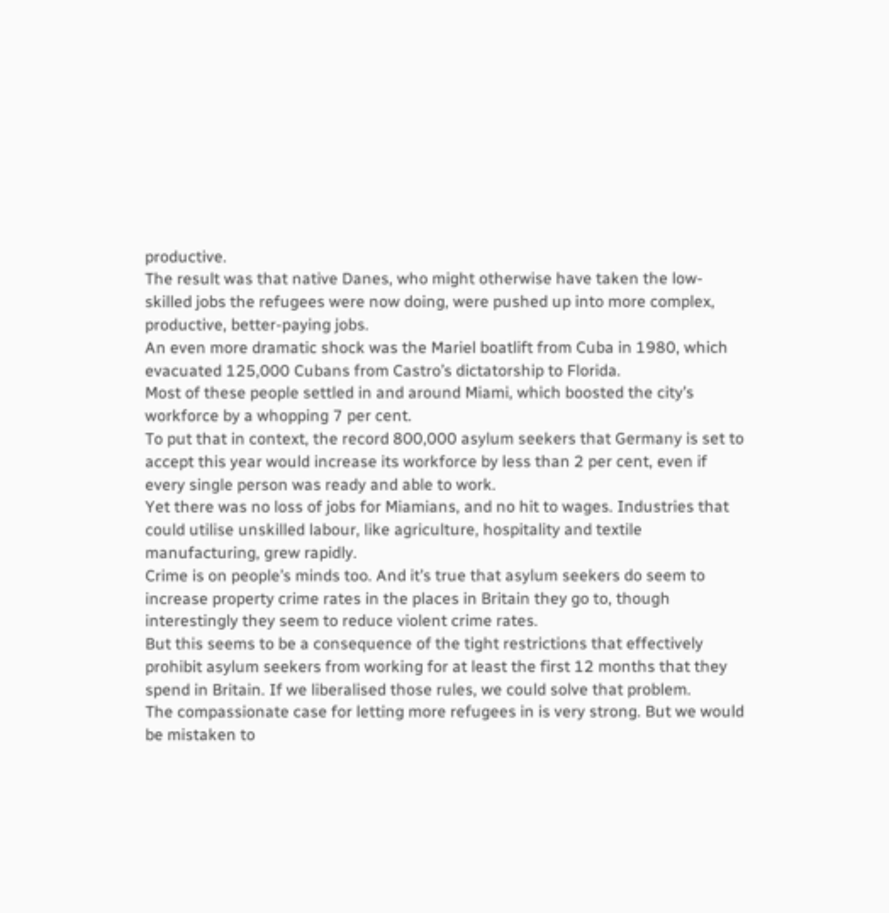productive.
The result was that native Danes, who might otherwise have taken the low-skilled jobs the refugees were now doing, were pushed up into more complex, productive, better-paying jobs.
An even more dramatic shock was the Mariel boatlift from Cuba in 1980, which evacuated 125,000 Cubans from Castro’s dictatorship to Florida.
Most of these people settled in and around Miami, which boosted the city’s workforce by a whopping 7 per cent.
To put that in context, the record 800,000 asylum seekers that Germany is set to accept this year would increase its workforce by less than 2 per cent, even if every single person was ready and able to work.
Yet there was no loss of jobs for Miamians, and no hit to wages. Industries that could utilise unskilled labour, like agriculture, hospitality and textile manufacturing, grew rapidly.
Crime is on people’s minds too. And it’s true that asylum seekers do seem to increase property crime rates in the places in Britain they go to, though interestingly they seem to reduce violent crime rates.
But this seems to be a consequence of the tight restrictions that effectively prohibit asylum seekers from working for at least the first 12 months that they spend in Britain. If we liberalised those rules, we could solve that problem.
The compassionate case for letting more refugees in is very strong. But we would be mistaken to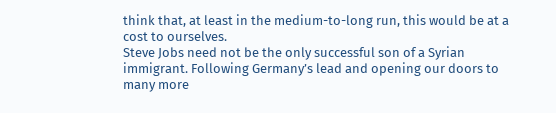think that, at least in the medium-to-long run, this would be at a cost to ourselves.
Steve Jobs need not be the only successful son of a Syrian immigrant. Following Germany’s lead and opening our doors to many more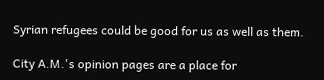Syrian refugees could be good for us as well as them.

City A.M.'s opinion pages are a place for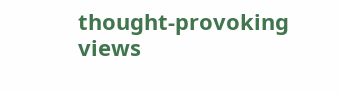thought-provoking views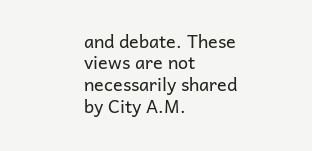and debate. These views are not necessarily shared by City A.M.